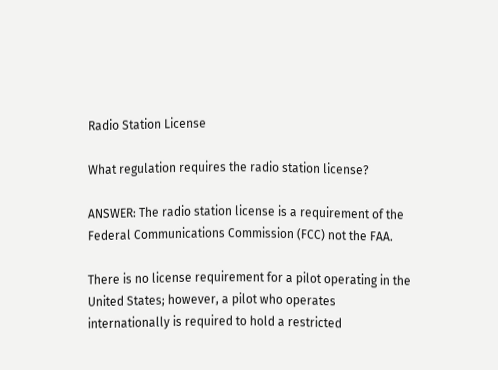Radio Station License

What regulation requires the radio station license?

ANSWER: The radio station license is a requirement of the Federal Communications Commission (FCC) not the FAA.

There is no license requirement for a pilot operating in the United States; however, a pilot who operates internationally is required to hold a restricted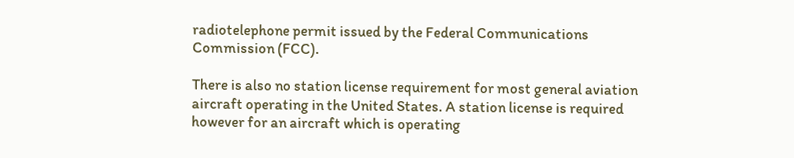radiotelephone permit issued by the Federal Communications Commission (FCC).

There is also no station license requirement for most general aviation aircraft operating in the United States. A station license is required however for an aircraft which is operating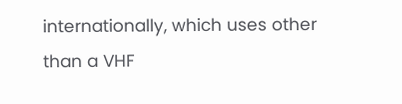internationally, which uses other than a VHF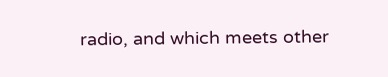radio, and which meets other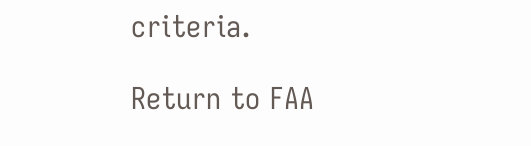criteria.

Return to FAA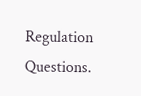Regulation Questions.